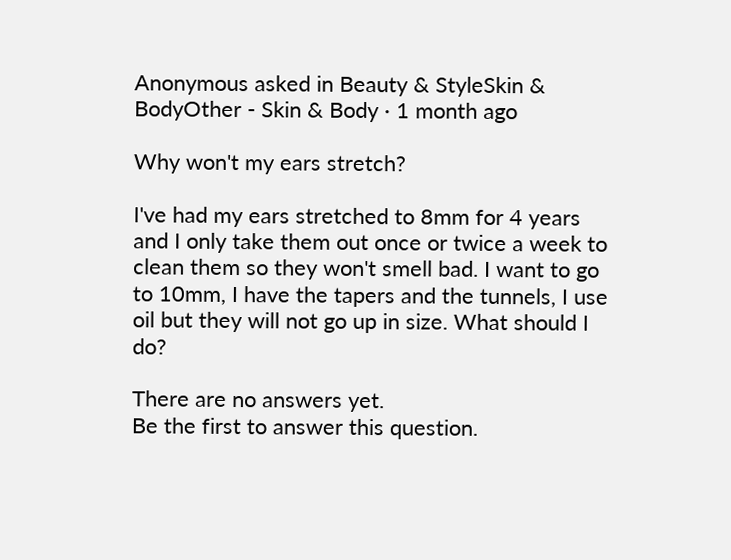Anonymous asked in Beauty & StyleSkin & BodyOther - Skin & Body · 1 month ago

Why won't my ears stretch?

I've had my ears stretched to 8mm for 4 years and I only take them out once or twice a week to clean them so they won't smell bad. I want to go to 10mm, I have the tapers and the tunnels, I use oil but they will not go up in size. What should I do?

There are no answers yet.
Be the first to answer this question.